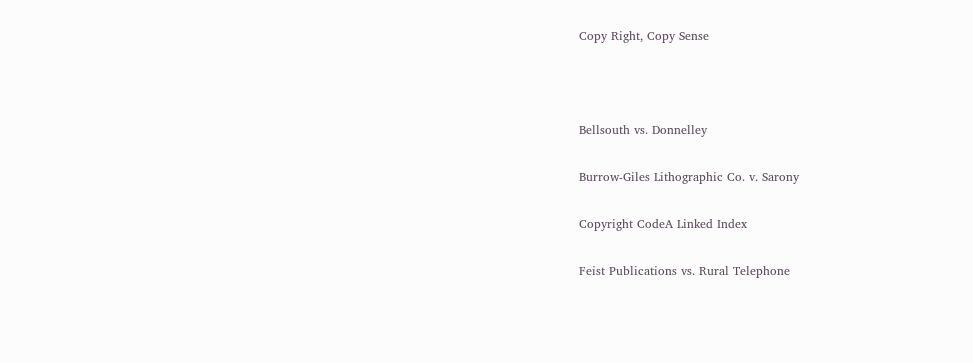Copy Right, Copy Sense



Bellsouth vs. Donnelley

Burrow-Giles Lithographic Co. v. Sarony

Copyright CodeA Linked Index

Feist Publications vs. Rural Telephone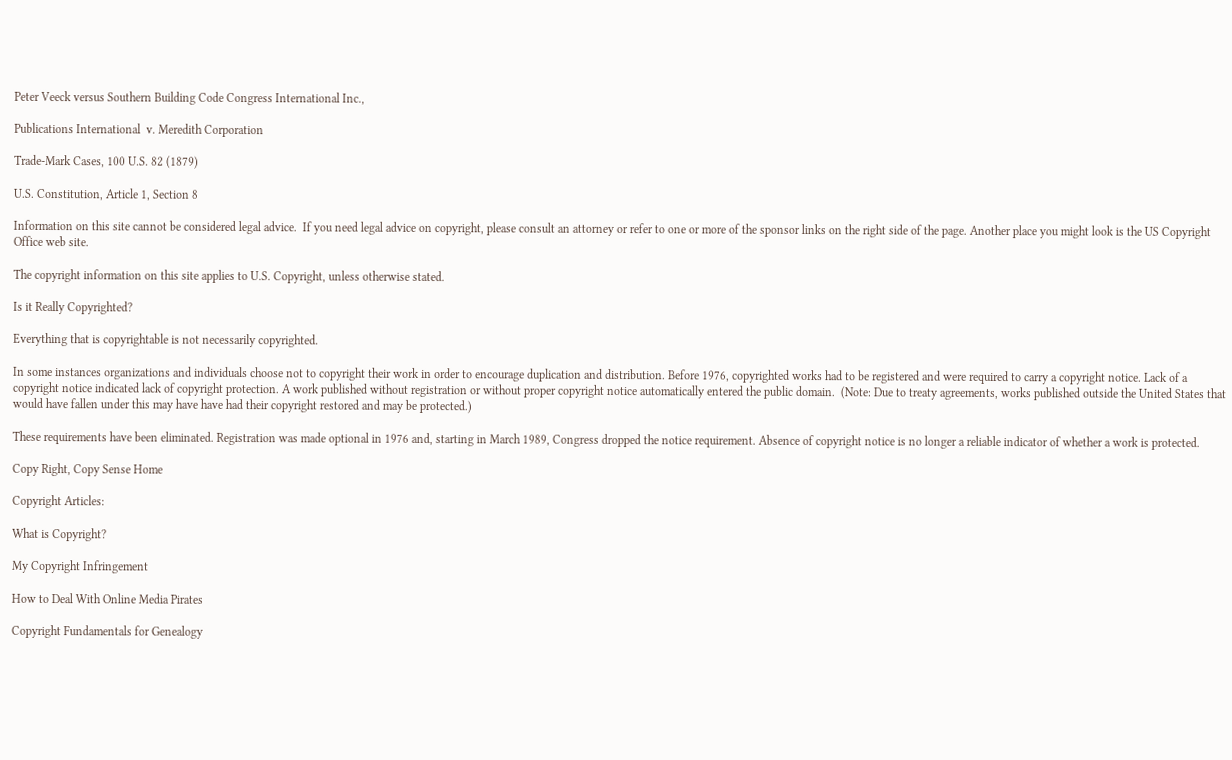Peter Veeck versus Southern Building Code Congress International Inc.,

Publications International  v. Meredith Corporation

Trade-Mark Cases, 100 U.S. 82 (1879)

U.S. Constitution, Article 1, Section 8

Information on this site cannot be considered legal advice.  If you need legal advice on copyright, please consult an attorney or refer to one or more of the sponsor links on the right side of the page. Another place you might look is the US Copyright Office web site.

The copyright information on this site applies to U.S. Copyright, unless otherwise stated.

Is it Really Copyrighted?

Everything that is copyrightable is not necessarily copyrighted.

In some instances organizations and individuals choose not to copyright their work in order to encourage duplication and distribution. Before 1976, copyrighted works had to be registered and were required to carry a copyright notice. Lack of a copyright notice indicated lack of copyright protection. A work published without registration or without proper copyright notice automatically entered the public domain.  (Note: Due to treaty agreements, works published outside the United States that would have fallen under this may have have had their copyright restored and may be protected.)

These requirements have been eliminated. Registration was made optional in 1976 and, starting in March 1989, Congress dropped the notice requirement. Absence of copyright notice is no longer a reliable indicator of whether a work is protected.

Copy Right, Copy Sense Home

Copyright Articles:

What is Copyright?

My Copyright Infringement

How to Deal With Online Media Pirates

Copyright Fundamentals for Genealogy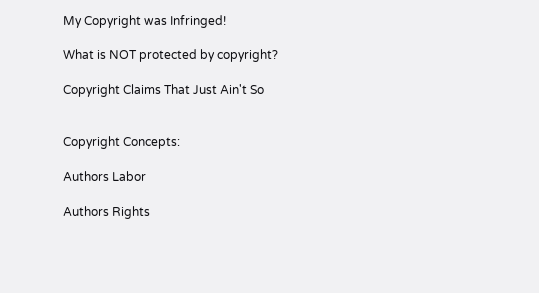My Copyright was Infringed!

What is NOT protected by copyright?

Copyright Claims That Just Ain't So


Copyright Concepts:

Authors Labor

Authors Rights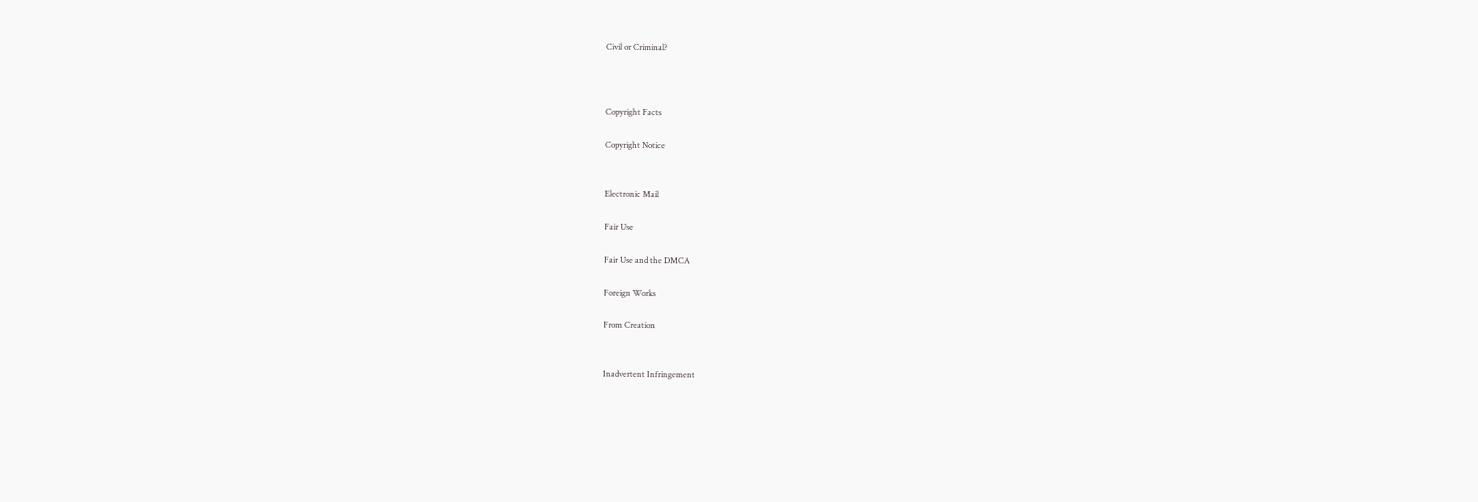Civil or Criminal?



Copyright Facts

Copyright Notice


Electronic Mail

Fair Use

Fair Use and the DMCA

Foreign Works

From Creation


Inadvertent Infringement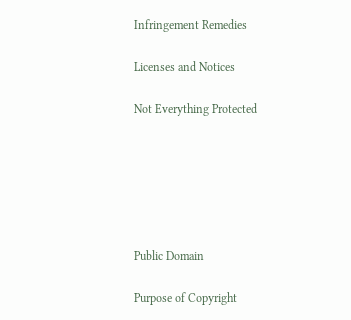Infringement Remedies

Licenses and Notices

Not Everything Protected






Public Domain

Purpose of Copyright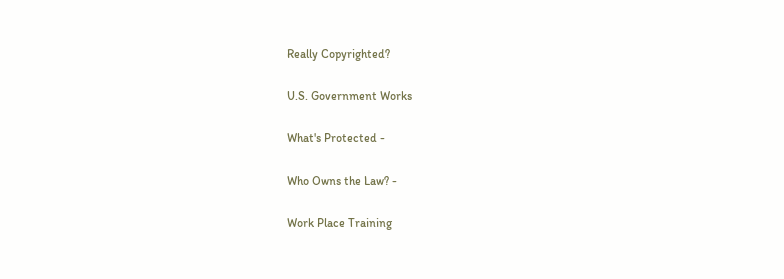Really Copyrighted?

U.S. Government Works

What's Protected -

Who Owns the Law? -

Work Place Training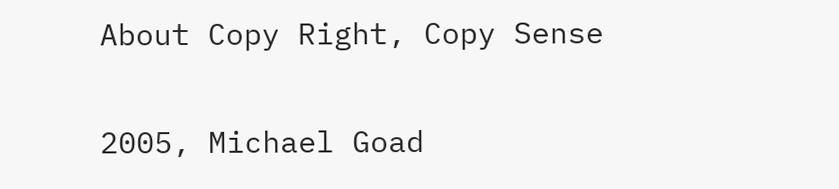About Copy Right, Copy Sense


2005, Michael Goad